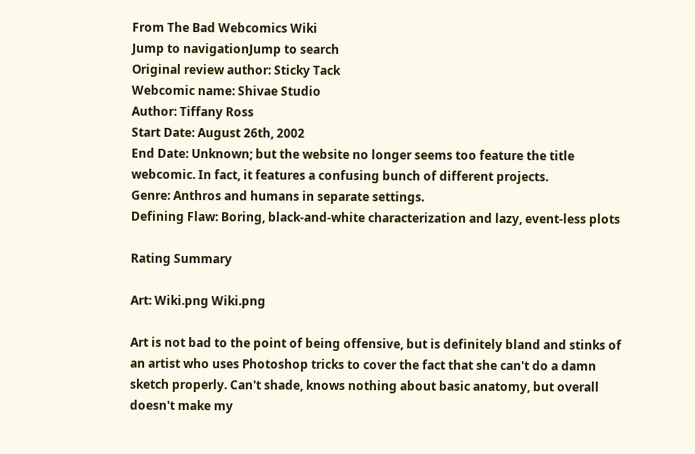From The Bad Webcomics Wiki
Jump to navigationJump to search
Original review author: Sticky Tack
Webcomic name: Shivae Studio
Author: Tiffany Ross
Start Date: August 26th, 2002
End Date: Unknown; but the website no longer seems too feature the title webcomic. In fact, it features a confusing bunch of different projects.
Genre: Anthros and humans in separate settings.
Defining Flaw: Boring, black-and-white characterization and lazy, event-less plots

Rating Summary

Art: Wiki.png Wiki.png

Art is not bad to the point of being offensive, but is definitely bland and stinks of an artist who uses Photoshop tricks to cover the fact that she can't do a damn sketch properly. Can't shade, knows nothing about basic anatomy, but overall doesn't make my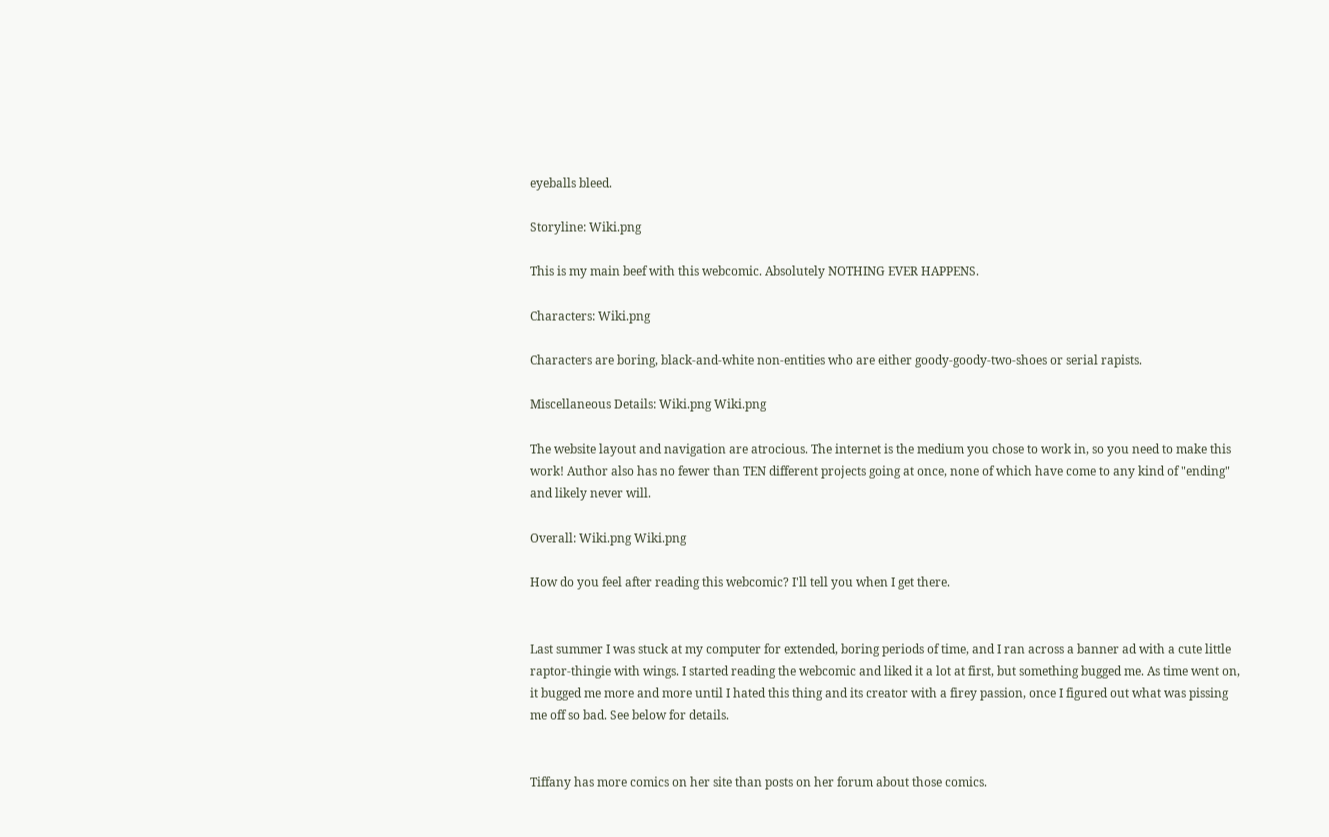eyeballs bleed.

Storyline: Wiki.png

This is my main beef with this webcomic. Absolutely NOTHING EVER HAPPENS.

Characters: Wiki.png

Characters are boring, black-and-white non-entities who are either goody-goody-two-shoes or serial rapists.

Miscellaneous Details: Wiki.png Wiki.png

The website layout and navigation are atrocious. The internet is the medium you chose to work in, so you need to make this work! Author also has no fewer than TEN different projects going at once, none of which have come to any kind of "ending" and likely never will.

Overall: Wiki.png Wiki.png

How do you feel after reading this webcomic? I'll tell you when I get there.


Last summer I was stuck at my computer for extended, boring periods of time, and I ran across a banner ad with a cute little raptor-thingie with wings. I started reading the webcomic and liked it a lot at first, but something bugged me. As time went on, it bugged me more and more until I hated this thing and its creator with a firey passion, once I figured out what was pissing me off so bad. See below for details.


Tiffany has more comics on her site than posts on her forum about those comics.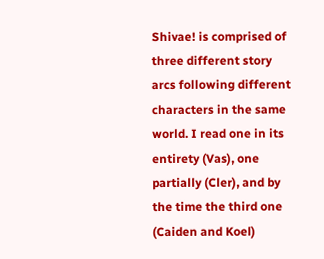Shivae! is comprised of three different story arcs following different characters in the same world. I read one in its entirety (Vas), one partially (Cler), and by the time the third one (Caiden and Koel)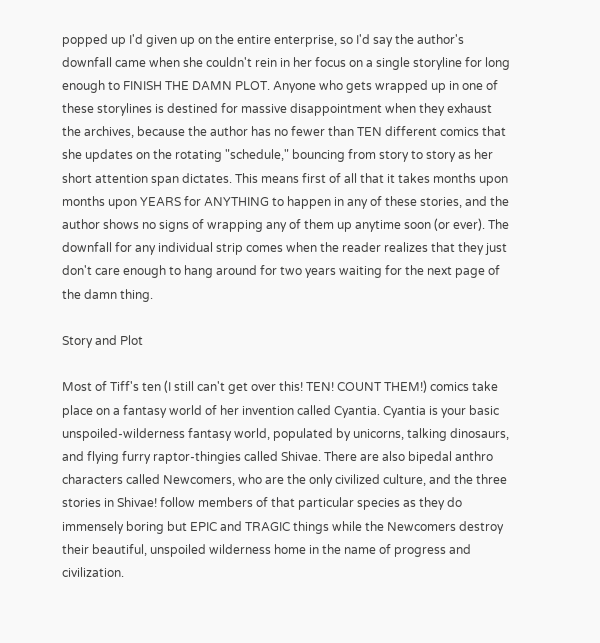popped up I'd given up on the entire enterprise, so I'd say the author's downfall came when she couldn't rein in her focus on a single storyline for long enough to FINISH THE DAMN PLOT. Anyone who gets wrapped up in one of these storylines is destined for massive disappointment when they exhaust the archives, because the author has no fewer than TEN different comics that she updates on the rotating "schedule," bouncing from story to story as her short attention span dictates. This means first of all that it takes months upon months upon YEARS for ANYTHING to happen in any of these stories, and the author shows no signs of wrapping any of them up anytime soon (or ever). The downfall for any individual strip comes when the reader realizes that they just don't care enough to hang around for two years waiting for the next page of the damn thing.

Story and Plot

Most of Tiff's ten (I still can't get over this! TEN! COUNT THEM!) comics take place on a fantasy world of her invention called Cyantia. Cyantia is your basic unspoiled-wilderness fantasy world, populated by unicorns, talking dinosaurs, and flying furry raptor-thingies called Shivae. There are also bipedal anthro characters called Newcomers, who are the only civilized culture, and the three stories in Shivae! follow members of that particular species as they do immensely boring but EPIC and TRAGIC things while the Newcomers destroy their beautiful, unspoiled wilderness home in the name of progress and civilization.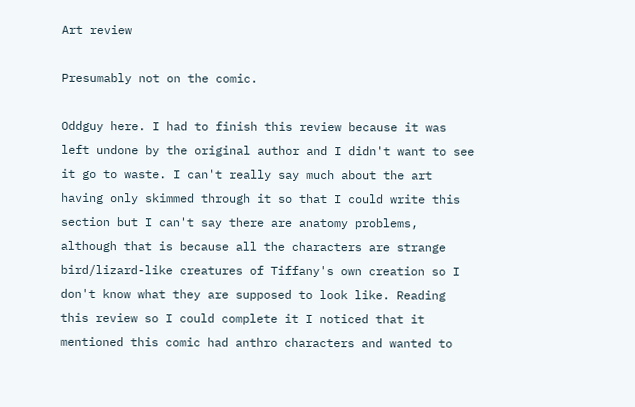Art review

Presumably not on the comic.

Oddguy here. I had to finish this review because it was left undone by the original author and I didn't want to see it go to waste. I can't really say much about the art having only skimmed through it so that I could write this section but I can't say there are anatomy problems, although that is because all the characters are strange bird/lizard-like creatures of Tiffany's own creation so I don't know what they are supposed to look like. Reading this review so I could complete it I noticed that it mentioned this comic had anthro characters and wanted to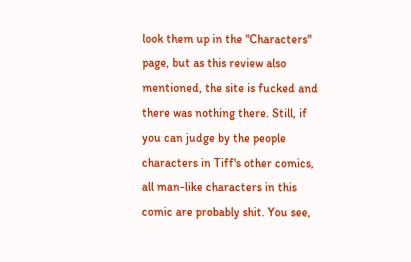look them up in the "Characters" page, but as this review also mentioned, the site is fucked and there was nothing there. Still, if you can judge by the people characters in Tiff's other comics, all man-like characters in this comic are probably shit. You see,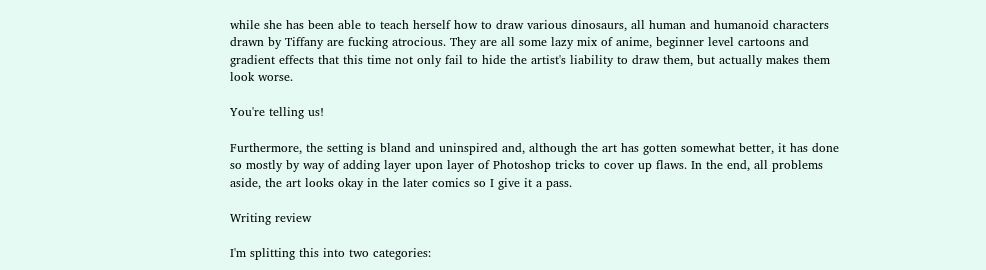while she has been able to teach herself how to draw various dinosaurs, all human and humanoid characters drawn by Tiffany are fucking atrocious. They are all some lazy mix of anime, beginner level cartoons and gradient effects that this time not only fail to hide the artist's liability to draw them, but actually makes them look worse.

You're telling us!

Furthermore, the setting is bland and uninspired and, although the art has gotten somewhat better, it has done so mostly by way of adding layer upon layer of Photoshop tricks to cover up flaws. In the end, all problems aside, the art looks okay in the later comics so I give it a pass.

Writing review

I'm splitting this into two categories: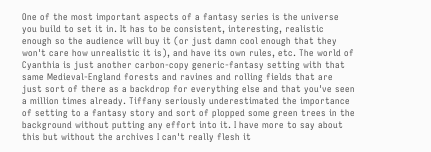One of the most important aspects of a fantasy series is the universe you build to set it in. It has to be consistent, interesting, realistic enough so the audience will buy it (or just damn cool enough that they won't care how unrealistic it is), and have its own rules, etc. The world of Cyanthia is just another carbon-copy generic-fantasy setting with that same Medieval-England forests and ravines and rolling fields that are just sort of there as a backdrop for everything else and that you've seen a million times already. Tiffany seriously underestimated the importance of setting to a fantasy story and sort of plopped some green trees in the background without putting any effort into it. I have more to say about this but without the archives I can't really flesh it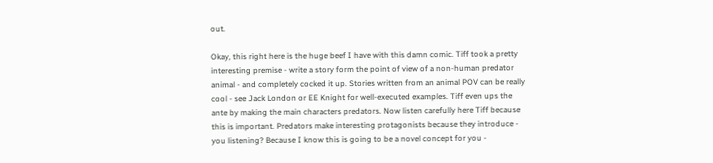out.

Okay, this right here is the huge beef I have with this damn comic. Tiff took a pretty interesting premise - write a story form the point of view of a non-human predator animal - and completely cocked it up. Stories written from an animal POV can be really cool - see Jack London or EE Knight for well-executed examples. Tiff even ups the ante by making the main characters predators. Now listen carefully here Tiff because this is important. Predators make interesting protagonists because they introduce - you listening? Because I know this is going to be a novel concept for you -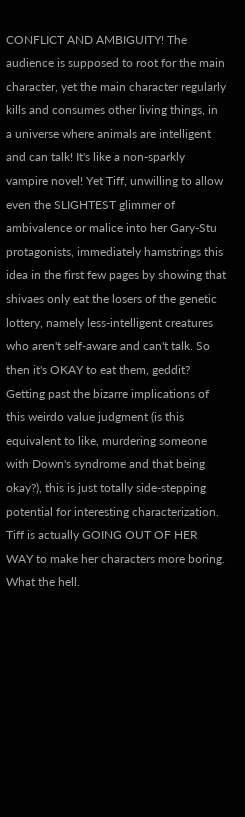CONFLICT AND AMBIGUITY! The audience is supposed to root for the main character, yet the main character regularly kills and consumes other living things, in a universe where animals are intelligent and can talk! It's like a non-sparkly vampire novel! Yet Tiff, unwilling to allow even the SLIGHTEST glimmer of ambivalence or malice into her Gary-Stu protagonists, immediately hamstrings this idea in the first few pages by showing that shivaes only eat the losers of the genetic lottery, namely less-intelligent creatures who aren't self-aware and can't talk. So then it's OKAY to eat them, geddit? Getting past the bizarre implications of this weirdo value judgment (is this equivalent to like, murdering someone with Down's syndrome and that being okay?), this is just totally side-stepping potential for interesting characterization. Tiff is actually GOING OUT OF HER WAY to make her characters more boring. What the hell.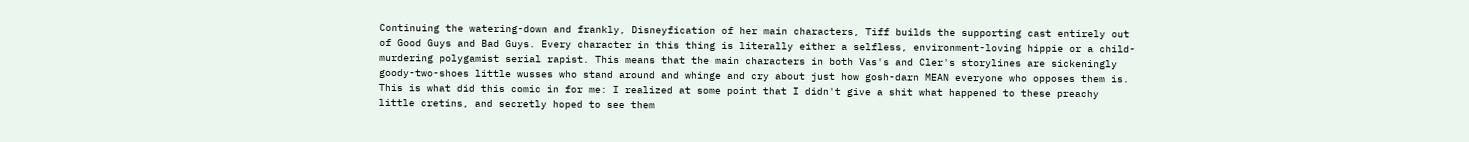Continuing the watering-down and frankly, Disneyfication of her main characters, Tiff builds the supporting cast entirely out of Good Guys and Bad Guys. Every character in this thing is literally either a selfless, environment-loving hippie or a child-murdering polygamist serial rapist. This means that the main characters in both Vas's and Cler's storylines are sickeningly goody-two-shoes little wusses who stand around and whinge and cry about just how gosh-darn MEAN everyone who opposes them is. This is what did this comic in for me: I realized at some point that I didn't give a shit what happened to these preachy little cretins, and secretly hoped to see them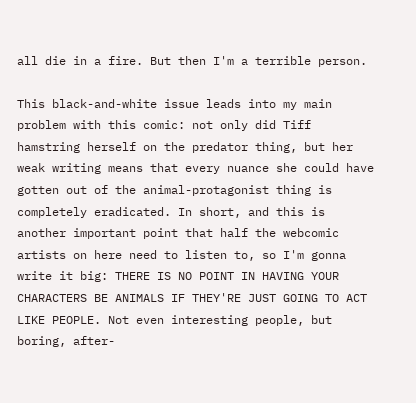all die in a fire. But then I'm a terrible person.

This black-and-white issue leads into my main problem with this comic: not only did Tiff hamstring herself on the predator thing, but her weak writing means that every nuance she could have gotten out of the animal-protagonist thing is completely eradicated. In short, and this is another important point that half the webcomic artists on here need to listen to, so I'm gonna write it big: THERE IS NO POINT IN HAVING YOUR CHARACTERS BE ANIMALS IF THEY'RE JUST GOING TO ACT LIKE PEOPLE. Not even interesting people, but boring, after-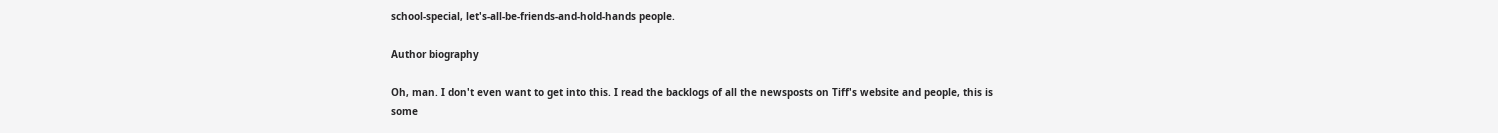school-special, let's-all-be-friends-and-hold-hands people.

Author biography

Oh, man. I don't even want to get into this. I read the backlogs of all the newsposts on Tiff's website and people, this is some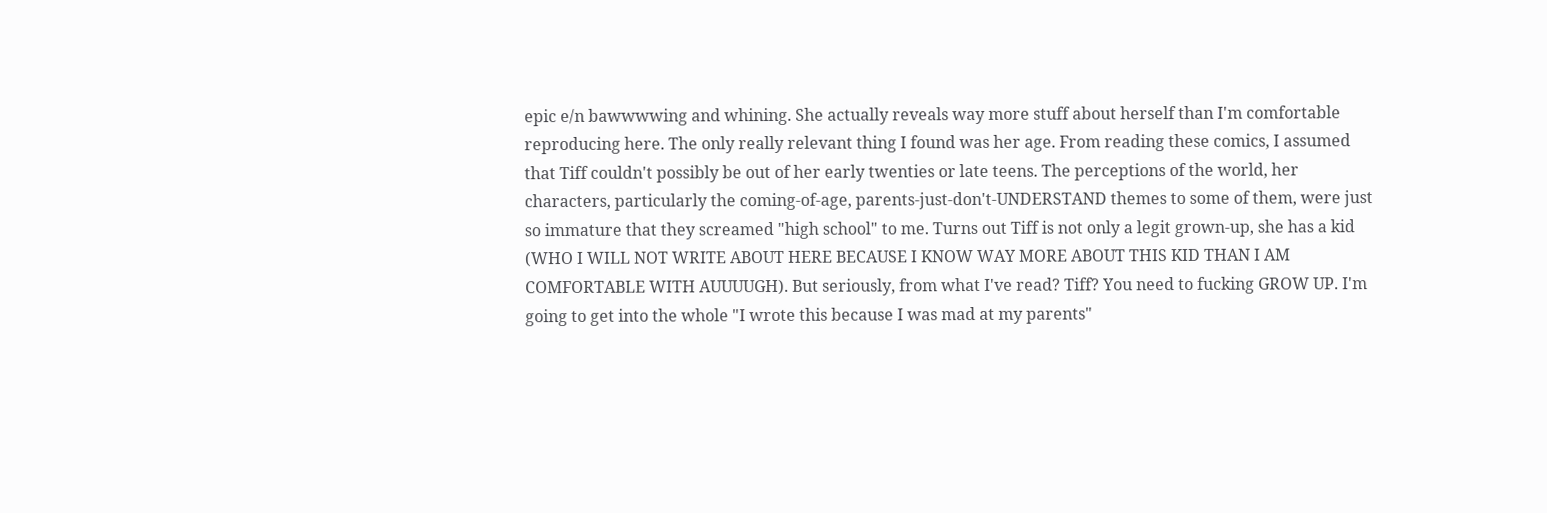epic e/n bawwwwing and whining. She actually reveals way more stuff about herself than I'm comfortable reproducing here. The only really relevant thing I found was her age. From reading these comics, I assumed that Tiff couldn't possibly be out of her early twenties or late teens. The perceptions of the world, her characters, particularly the coming-of-age, parents-just-don't-UNDERSTAND themes to some of them, were just so immature that they screamed "high school" to me. Turns out Tiff is not only a legit grown-up, she has a kid (WHO I WILL NOT WRITE ABOUT HERE BECAUSE I KNOW WAY MORE ABOUT THIS KID THAN I AM COMFORTABLE WITH AUUUUGH). But seriously, from what I've read? Tiff? You need to fucking GROW UP. I'm going to get into the whole "I wrote this because I was mad at my parents"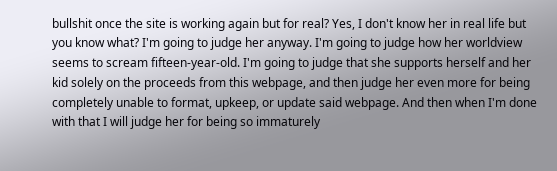bullshit once the site is working again but for real? Yes, I don't know her in real life but you know what? I'm going to judge her anyway. I'm going to judge how her worldview seems to scream fifteen-year-old. I'm going to judge that she supports herself and her kid solely on the proceeds from this webpage, and then judge her even more for being completely unable to format, upkeep, or update said webpage. And then when I'm done with that I will judge her for being so immaturely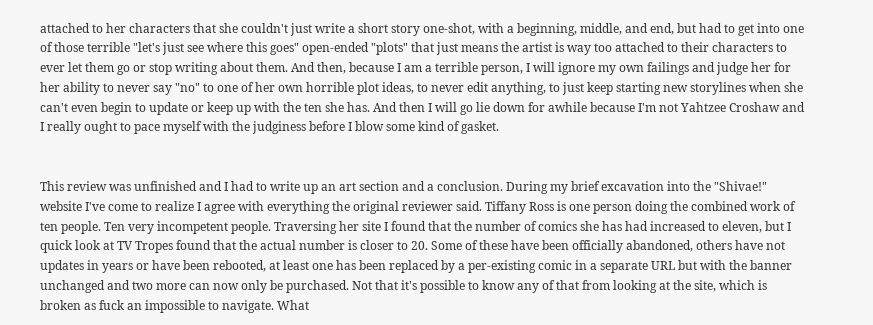attached to her characters that she couldn't just write a short story one-shot, with a beginning, middle, and end, but had to get into one of those terrible "let's just see where this goes" open-ended "plots" that just means the artist is way too attached to their characters to ever let them go or stop writing about them. And then, because I am a terrible person, I will ignore my own failings and judge her for her ability to never say "no" to one of her own horrible plot ideas, to never edit anything, to just keep starting new storylines when she can't even begin to update or keep up with the ten she has. And then I will go lie down for awhile because I'm not Yahtzee Croshaw and I really ought to pace myself with the judginess before I blow some kind of gasket.


This review was unfinished and I had to write up an art section and a conclusion. During my brief excavation into the "Shivae!" website I've come to realize I agree with everything the original reviewer said. Tiffany Ross is one person doing the combined work of ten people. Ten very incompetent people. Traversing her site I found that the number of comics she has had increased to eleven, but I quick look at TV Tropes found that the actual number is closer to 20. Some of these have been officially abandoned, others have not updates in years or have been rebooted, at least one has been replaced by a per-existing comic in a separate URL but with the banner unchanged and two more can now only be purchased. Not that it's possible to know any of that from looking at the site, which is broken as fuck an impossible to navigate. What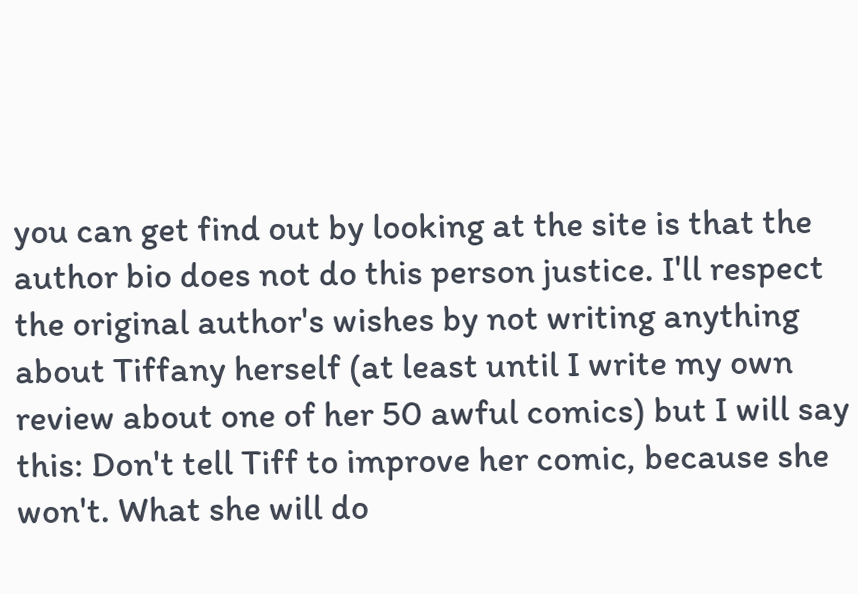you can get find out by looking at the site is that the author bio does not do this person justice. I'll respect the original author's wishes by not writing anything about Tiffany herself (at least until I write my own review about one of her 50 awful comics) but I will say this: Don't tell Tiff to improve her comic, because she won't. What she will do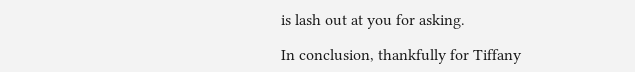is lash out at you for asking.

In conclusion, thankfully for Tiffany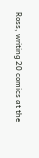Ross, writing 20 comics at the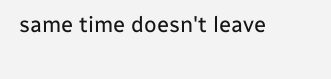same time doesn't leave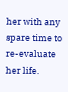her with any spare time to re-evaluate her life.